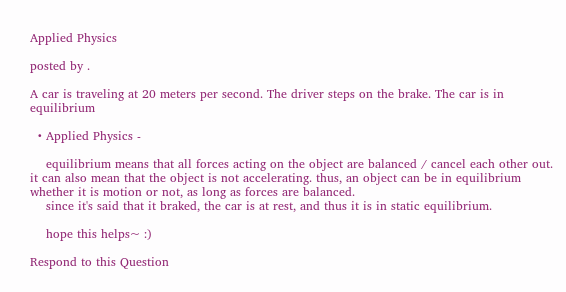Applied Physics

posted by .

A car is traveling at 20 meters per second. The driver steps on the brake. The car is in equilibrium

  • Applied Physics -

    equilibrium means that all forces acting on the object are balanced / cancel each other out. it can also mean that the object is not accelerating. thus, an object can be in equilibrium whether it is motion or not, as long as forces are balanced.
    since it's said that it braked, the car is at rest, and thus it is in static equilibrium.

    hope this helps~ :)

Respond to this Question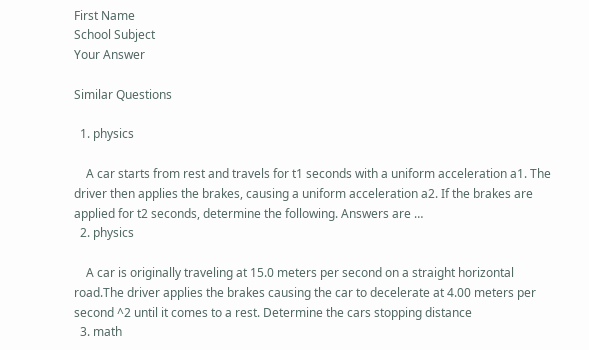First Name
School Subject
Your Answer

Similar Questions

  1. physics

    A car starts from rest and travels for t1 seconds with a uniform acceleration a1. The driver then applies the brakes, causing a uniform acceleration a2. If the brakes are applied for t2 seconds, determine the following. Answers are …
  2. physics

    A car is originally traveling at 15.0 meters per second on a straight horizontal road.The driver applies the brakes causing the car to decelerate at 4.00 meters per second ^2 until it comes to a rest. Determine the cars stopping distance
  3. math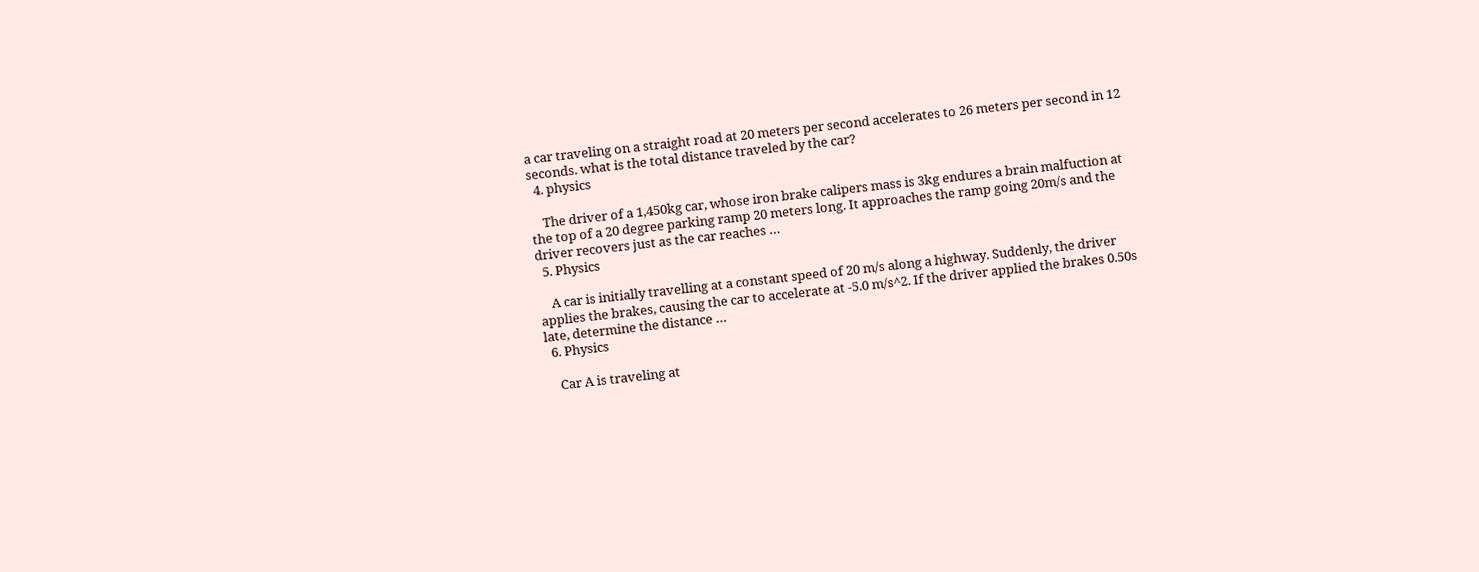a car traveling on a straight road at 20 meters per second accelerates to 26 meters per second in 12 seconds. what is the total distance traveled by the car?
  4. physics

    The driver of a 1,450kg car, whose iron brake calipers mass is 3kg endures a brain malfuction at the top of a 20 degree parking ramp 20 meters long. It approaches the ramp going 20m/s and the driver recovers just as the car reaches …
  5. Physics

    A car is initially travelling at a constant speed of 20 m/s along a highway. Suddenly, the driver applies the brakes, causing the car to accelerate at -5.0 m/s^2. If the driver applied the brakes 0.50s late, determine the distance …
  6. Physics

    Car A is traveling at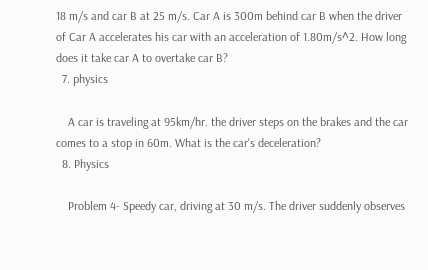18 m/s and car B at 25 m/s. Car A is 300m behind car B when the driver of Car A accelerates his car with an acceleration of 1.80m/s^2. How long does it take car A to overtake car B?
  7. physics

    A car is traveling at 95km/hr. the driver steps on the brakes and the car comes to a stop in 60m. What is the car's deceleration?
  8. Physics

    Problem 4- Speedy car, driving at 30 m/s. The driver suddenly observes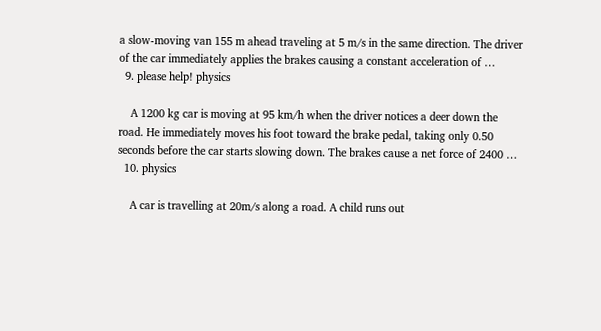a slow-moving van 155 m ahead traveling at 5 m/s in the same direction. The driver of the car immediately applies the brakes causing a constant acceleration of …
  9. please help! physics

    A 1200 kg car is moving at 95 km/h when the driver notices a deer down the road. He immediately moves his foot toward the brake pedal, taking only 0.50 seconds before the car starts slowing down. The brakes cause a net force of 2400 …
  10. physics

    A car is travelling at 20m/s along a road. A child runs out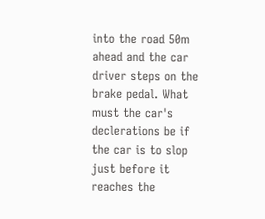into the road 50m ahead and the car driver steps on the brake pedal. What must the car's declerations be if the car is to slop just before it reaches the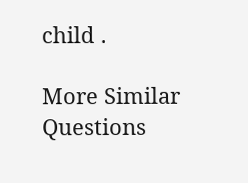child .

More Similar Questions